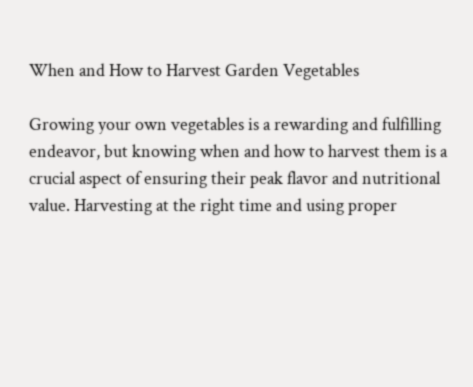When and How to Harvest Garden Vegetables

Growing your own vegetables is a rewarding and fulfilling endeavor, but knowing when and how to harvest them is a crucial aspect of ensuring their peak flavor and nutritional value. Harvesting at the right time and using proper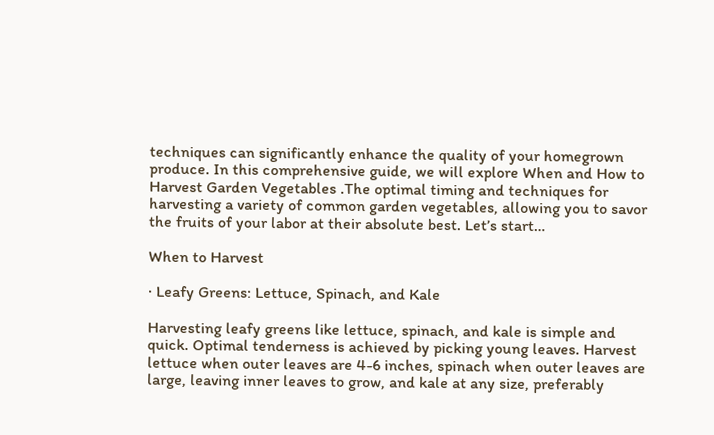techniques can significantly enhance the quality of your homegrown produce. In this comprehensive guide, we will explore When and How to Harvest Garden Vegetables .The optimal timing and techniques for harvesting a variety of common garden vegetables, allowing you to savor the fruits of your labor at their absolute best. Let’s start…

When to Harvest

· Leafy Greens: Lettuce, Spinach, and Kale

Harvesting leafy greens like lettuce, spinach, and kale is simple and quick. Optimal tenderness is achieved by picking young leaves. Harvest lettuce when outer leaves are 4-6 inches, spinach when outer leaves are large, leaving inner leaves to grow, and kale at any size, preferably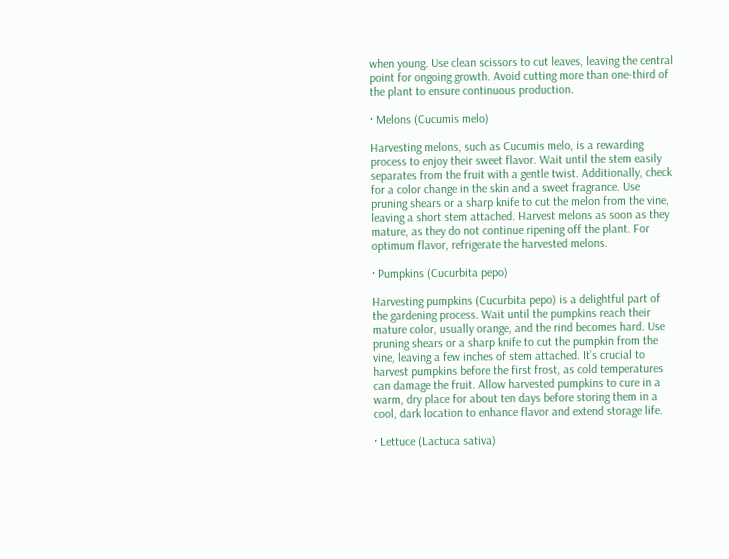when young. Use clean scissors to cut leaves, leaving the central point for ongoing growth. Avoid cutting more than one-third of the plant to ensure continuous production.

· Melons (Cucumis melo)

Harvesting melons, such as Cucumis melo, is a rewarding process to enjoy their sweet flavor. Wait until the stem easily separates from the fruit with a gentle twist. Additionally, check for a color change in the skin and a sweet fragrance. Use pruning shears or a sharp knife to cut the melon from the vine, leaving a short stem attached. Harvest melons as soon as they mature, as they do not continue ripening off the plant. For optimum flavor, refrigerate the harvested melons.

· Pumpkins (Cucurbita pepo)

Harvesting pumpkins (Cucurbita pepo) is a delightful part of the gardening process. Wait until the pumpkins reach their mature color, usually orange, and the rind becomes hard. Use pruning shears or a sharp knife to cut the pumpkin from the vine, leaving a few inches of stem attached. It’s crucial to harvest pumpkins before the first frost, as cold temperatures can damage the fruit. Allow harvested pumpkins to cure in a warm, dry place for about ten days before storing them in a cool, dark location to enhance flavor and extend storage life.

· Lettuce (Lactuca sativa)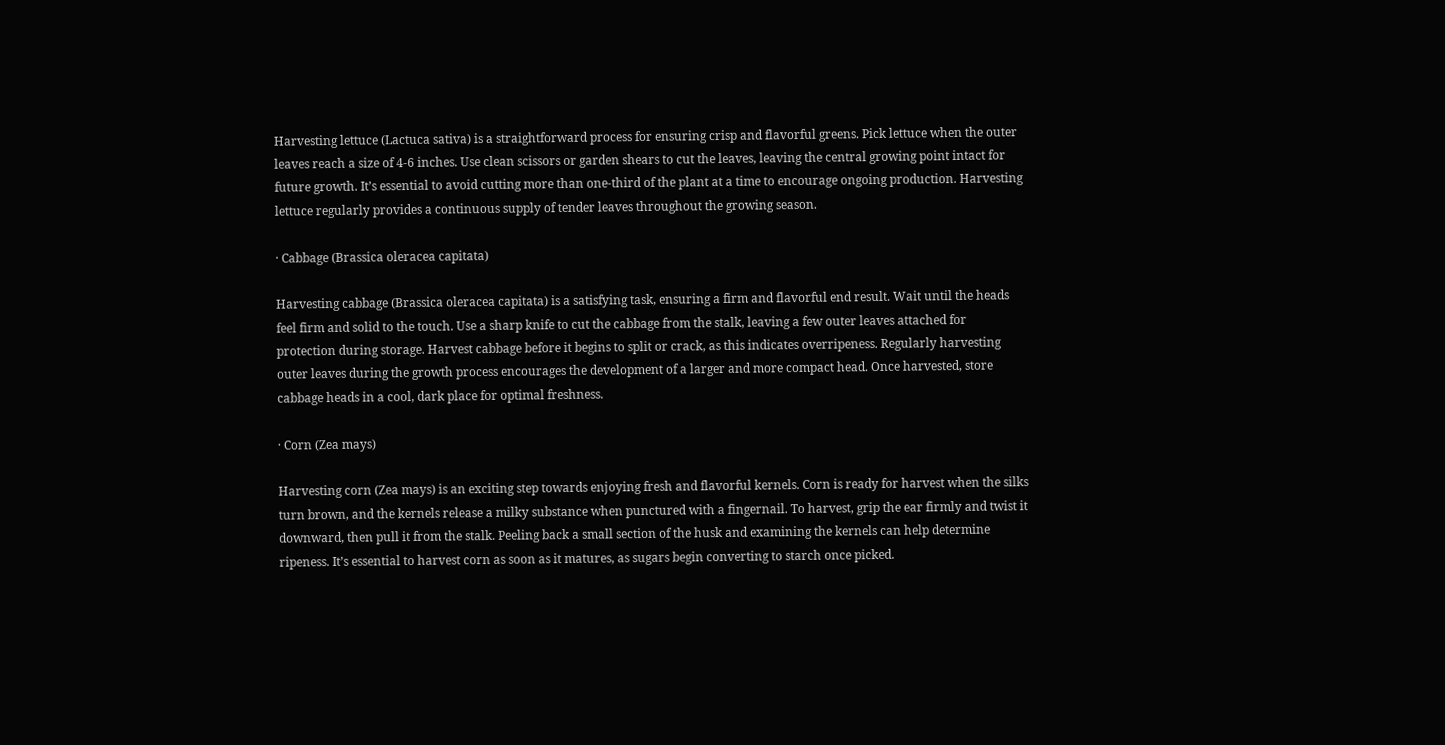Harvesting lettuce (Lactuca sativa) is a straightforward process for ensuring crisp and flavorful greens. Pick lettuce when the outer leaves reach a size of 4-6 inches. Use clean scissors or garden shears to cut the leaves, leaving the central growing point intact for future growth. It’s essential to avoid cutting more than one-third of the plant at a time to encourage ongoing production. Harvesting lettuce regularly provides a continuous supply of tender leaves throughout the growing season.

· Cabbage (Brassica oleracea capitata)

Harvesting cabbage (Brassica oleracea capitata) is a satisfying task, ensuring a firm and flavorful end result. Wait until the heads feel firm and solid to the touch. Use a sharp knife to cut the cabbage from the stalk, leaving a few outer leaves attached for protection during storage. Harvest cabbage before it begins to split or crack, as this indicates overripeness. Regularly harvesting outer leaves during the growth process encourages the development of a larger and more compact head. Once harvested, store cabbage heads in a cool, dark place for optimal freshness.

· Corn (Zea mays)

Harvesting corn (Zea mays) is an exciting step towards enjoying fresh and flavorful kernels. Corn is ready for harvest when the silks turn brown, and the kernels release a milky substance when punctured with a fingernail. To harvest, grip the ear firmly and twist it downward, then pull it from the stalk. Peeling back a small section of the husk and examining the kernels can help determine ripeness. It’s essential to harvest corn as soon as it matures, as sugars begin converting to starch once picked.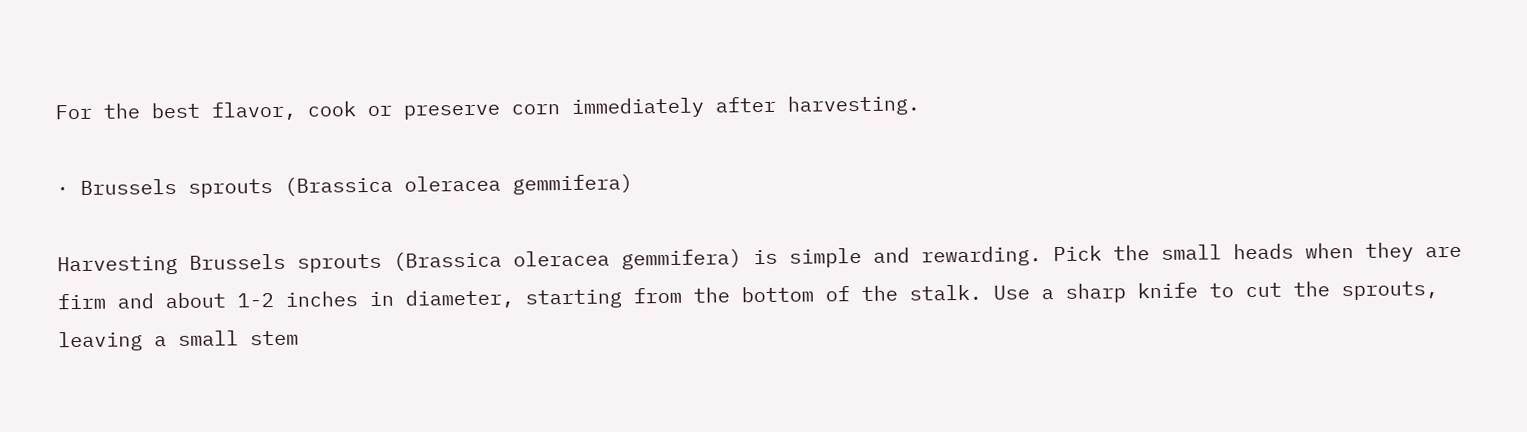For the best flavor, cook or preserve corn immediately after harvesting.

· Brussels sprouts (Brassica oleracea gemmifera)

Harvesting Brussels sprouts (Brassica oleracea gemmifera) is simple and rewarding. Pick the small heads when they are firm and about 1-2 inches in diameter, starting from the bottom of the stalk. Use a sharp knife to cut the sprouts, leaving a small stem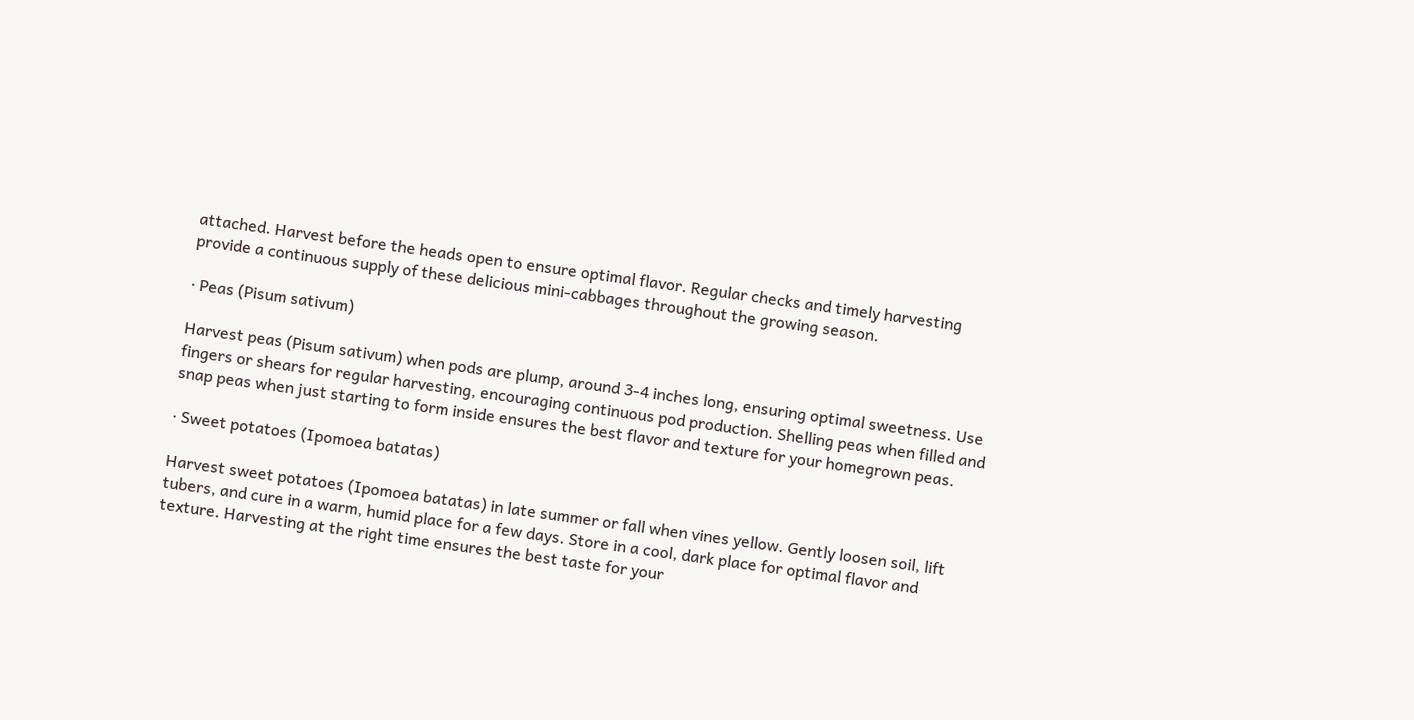attached. Harvest before the heads open to ensure optimal flavor. Regular checks and timely harvesting provide a continuous supply of these delicious mini-cabbages throughout the growing season.

· Peas (Pisum sativum)

Harvest peas (Pisum sativum) when pods are plump, around 3-4 inches long, ensuring optimal sweetness. Use fingers or shears for regular harvesting, encouraging continuous pod production. Shelling peas when filled and snap peas when just starting to form inside ensures the best flavor and texture for your homegrown peas.

· Sweet potatoes (Ipomoea batatas)

Harvest sweet potatoes (Ipomoea batatas) in late summer or fall when vines yellow. Gently loosen soil, lift tubers, and cure in a warm, humid place for a few days. Store in a cool, dark place for optimal flavor and texture. Harvesting at the right time ensures the best taste for your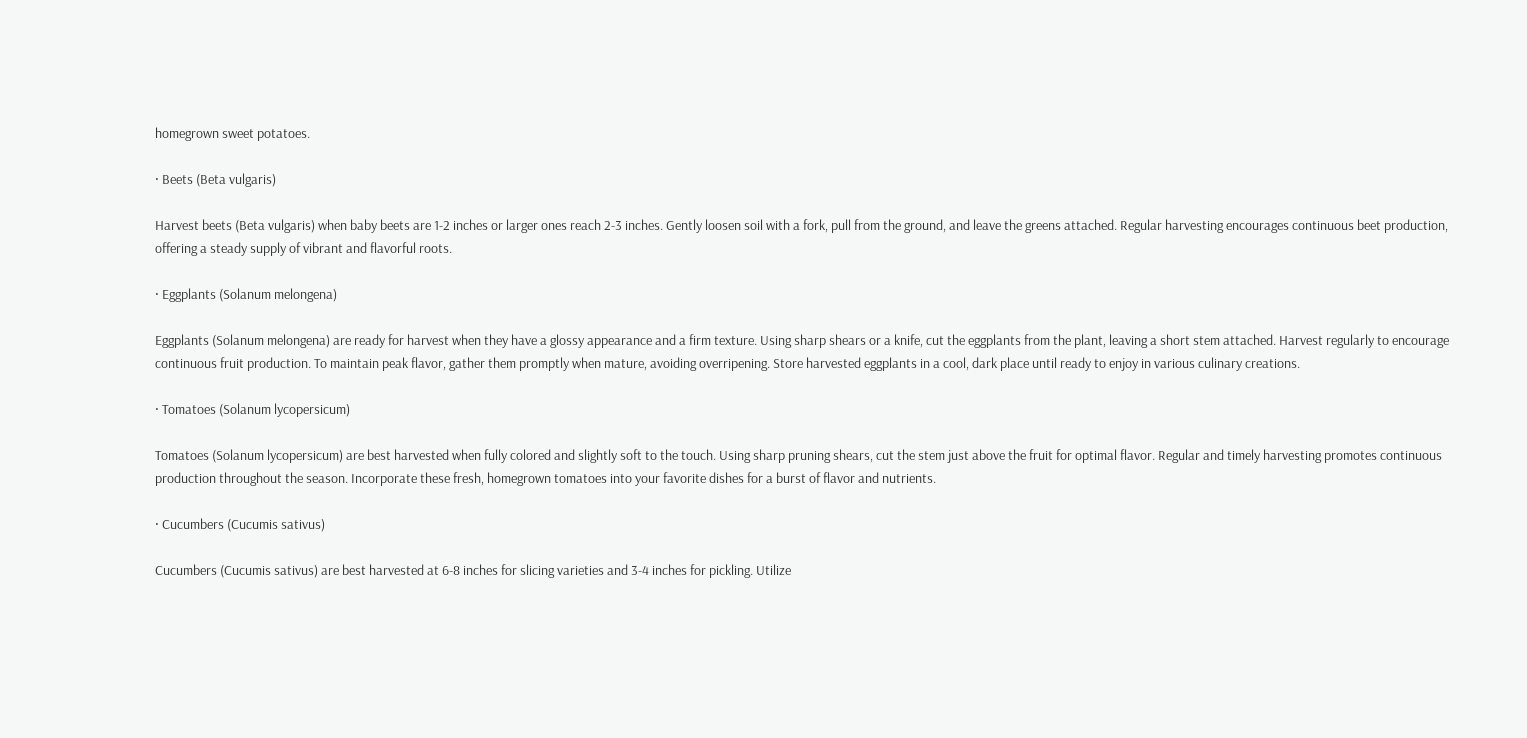homegrown sweet potatoes.

· Beets (Beta vulgaris)

Harvest beets (Beta vulgaris) when baby beets are 1-2 inches or larger ones reach 2-3 inches. Gently loosen soil with a fork, pull from the ground, and leave the greens attached. Regular harvesting encourages continuous beet production, offering a steady supply of vibrant and flavorful roots.

· Eggplants (Solanum melongena)

Eggplants (Solanum melongena) are ready for harvest when they have a glossy appearance and a firm texture. Using sharp shears or a knife, cut the eggplants from the plant, leaving a short stem attached. Harvest regularly to encourage continuous fruit production. To maintain peak flavor, gather them promptly when mature, avoiding overripening. Store harvested eggplants in a cool, dark place until ready to enjoy in various culinary creations.

· Tomatoes (Solanum lycopersicum)

Tomatoes (Solanum lycopersicum) are best harvested when fully colored and slightly soft to the touch. Using sharp pruning shears, cut the stem just above the fruit for optimal flavor. Regular and timely harvesting promotes continuous production throughout the season. Incorporate these fresh, homegrown tomatoes into your favorite dishes for a burst of flavor and nutrients.

· Cucumbers (Cucumis sativus)

Cucumbers (Cucumis sativus) are best harvested at 6-8 inches for slicing varieties and 3-4 inches for pickling. Utilize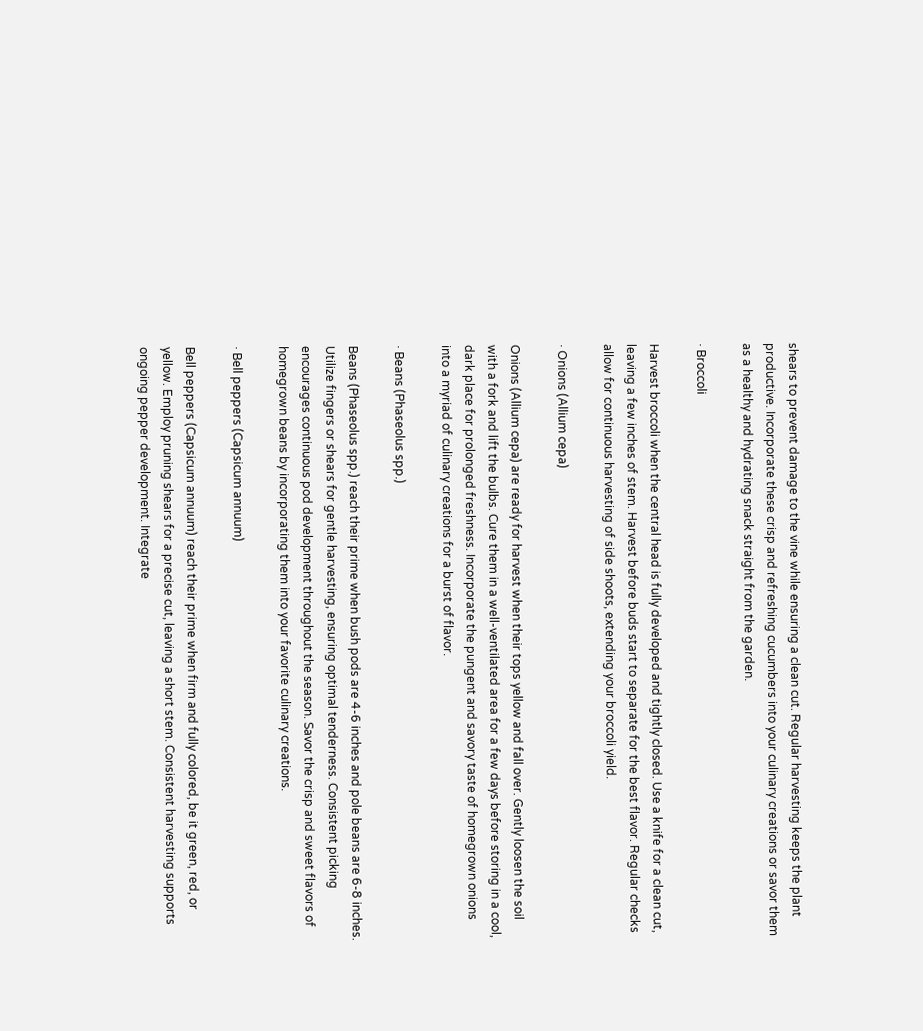shears to prevent damage to the vine while ensuring a clean cut. Regular harvesting keeps the plant productive. Incorporate these crisp and refreshing cucumbers into your culinary creations or savor them as a healthy and hydrating snack straight from the garden.

· Broccoli

Harvest broccoli when the central head is fully developed and tightly closed. Use a knife for a clean cut, leaving a few inches of stem. Harvest before buds start to separate for the best flavor. Regular checks allow for continuous harvesting of side shoots, extending your broccoli yield.

· Onions (Allium cepa)

Onions (Allium cepa) are ready for harvest when their tops yellow and fall over. Gently loosen the soil with a fork and lift the bulbs. Cure them in a well-ventilated area for a few days before storing in a cool, dark place for prolonged freshness. Incorporate the pungent and savory taste of homegrown onions into a myriad of culinary creations for a burst of flavor.

· Beans (Phaseolus spp.)

Beans (Phaseolus spp.) reach their prime when bush pods are 4-6 inches and pole beans are 6-8 inches. Utilize fingers or shears for gentle harvesting, ensuring optimal tenderness. Consistent picking encourages continuous pod development throughout the season. Savor the crisp and sweet flavors of homegrown beans by incorporating them into your favorite culinary creations.

· Bell peppers (Capsicum annuum)

Bell peppers (Capsicum annuum) reach their prime when firm and fully colored, be it green, red, or yellow. Employ pruning shears for a precise cut, leaving a short stem. Consistent harvesting supports ongoing pepper development. Integrate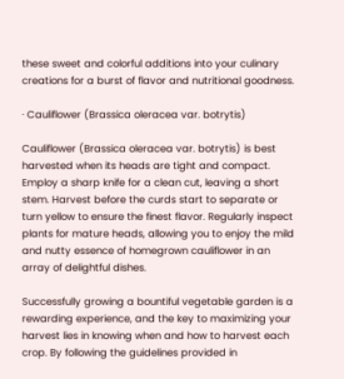these sweet and colorful additions into your culinary creations for a burst of flavor and nutritional goodness.

· Cauliflower (Brassica oleracea var. botrytis)

Cauliflower (Brassica oleracea var. botrytis) is best harvested when its heads are tight and compact. Employ a sharp knife for a clean cut, leaving a short stem. Harvest before the curds start to separate or turn yellow to ensure the finest flavor. Regularly inspect plants for mature heads, allowing you to enjoy the mild and nutty essence of homegrown cauliflower in an array of delightful dishes.

Successfully growing a bountiful vegetable garden is a rewarding experience, and the key to maximizing your harvest lies in knowing when and how to harvest each crop. By following the guidelines provided in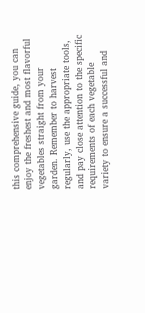this comprehensive guide, you can enjoy the freshest and most flavorful vegetables straight from your garden. Remember to harvest regularly, use the appropriate tools, and pay close attention to the specific requirements of each vegetable variety to ensure a successful and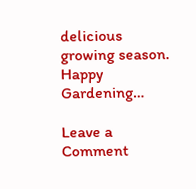delicious growing season. Happy Gardening…

Leave a Comment